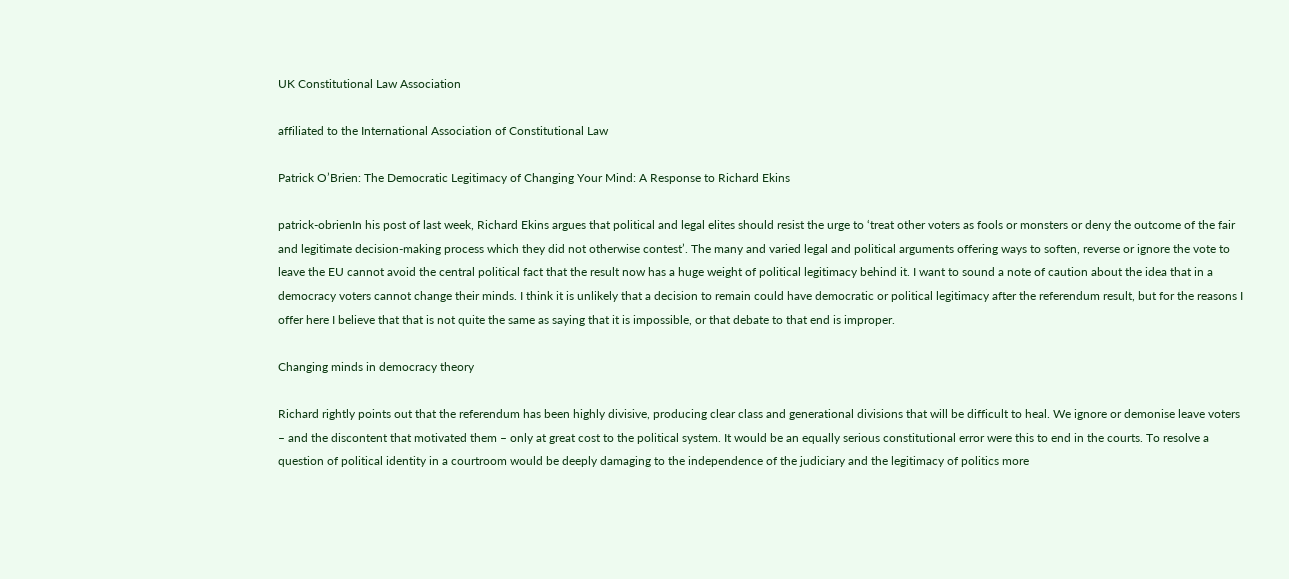UK Constitutional Law Association

affiliated to the International Association of Constitutional Law

Patrick O’Brien: The Democratic Legitimacy of Changing Your Mind: A Response to Richard Ekins

patrick-obrienIn his post of last week, Richard Ekins argues that political and legal elites should resist the urge to ‘treat other voters as fools or monsters or deny the outcome of the fair and legitimate decision-making process which they did not otherwise contest’. The many and varied legal and political arguments offering ways to soften, reverse or ignore the vote to leave the EU cannot avoid the central political fact that the result now has a huge weight of political legitimacy behind it. I want to sound a note of caution about the idea that in a democracy voters cannot change their minds. I think it is unlikely that a decision to remain could have democratic or political legitimacy after the referendum result, but for the reasons I offer here I believe that that is not quite the same as saying that it is impossible, or that debate to that end is improper.

Changing minds in democracy theory

Richard rightly points out that the referendum has been highly divisive, producing clear class and generational divisions that will be difficult to heal. We ignore or demonise leave voters – and the discontent that motivated them – only at great cost to the political system. It would be an equally serious constitutional error were this to end in the courts. To resolve a question of political identity in a courtroom would be deeply damaging to the independence of the judiciary and the legitimacy of politics more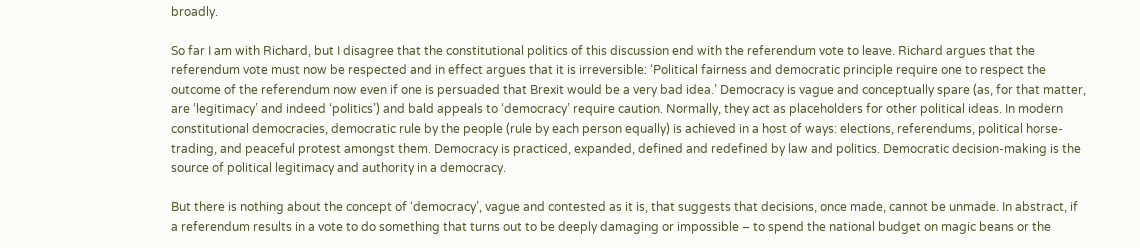broadly.

So far I am with Richard, but I disagree that the constitutional politics of this discussion end with the referendum vote to leave. Richard argues that the referendum vote must now be respected and in effect argues that it is irreversible: ‘Political fairness and democratic principle require one to respect the outcome of the referendum now even if one is persuaded that Brexit would be a very bad idea.’ Democracy is vague and conceptually spare (as, for that matter, are ‘legitimacy’ and indeed ‘politics’) and bald appeals to ‘democracy’ require caution. Normally, they act as placeholders for other political ideas. In modern constitutional democracies, democratic rule by the people (rule by each person equally) is achieved in a host of ways: elections, referendums, political horse-trading, and peaceful protest amongst them. Democracy is practiced, expanded, defined and redefined by law and politics. Democratic decision-making is the source of political legitimacy and authority in a democracy.

But there is nothing about the concept of ‘democracy’, vague and contested as it is, that suggests that decisions, once made, cannot be unmade. In abstract, if a referendum results in a vote to do something that turns out to be deeply damaging or impossible – to spend the national budget on magic beans or the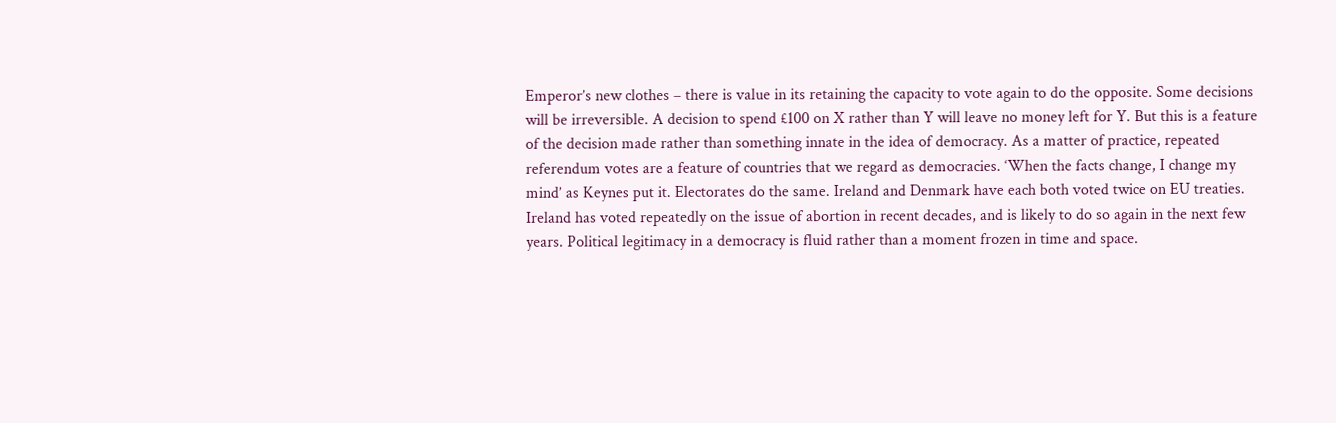Emperor’s new clothes – there is value in its retaining the capacity to vote again to do the opposite. Some decisions will be irreversible. A decision to spend £100 on X rather than Y will leave no money left for Y. But this is a feature of the decision made rather than something innate in the idea of democracy. As a matter of practice, repeated referendum votes are a feature of countries that we regard as democracies. ‘When the facts change, I change my mind’ as Keynes put it. Electorates do the same. Ireland and Denmark have each both voted twice on EU treaties. Ireland has voted repeatedly on the issue of abortion in recent decades, and is likely to do so again in the next few years. Political legitimacy in a democracy is fluid rather than a moment frozen in time and space.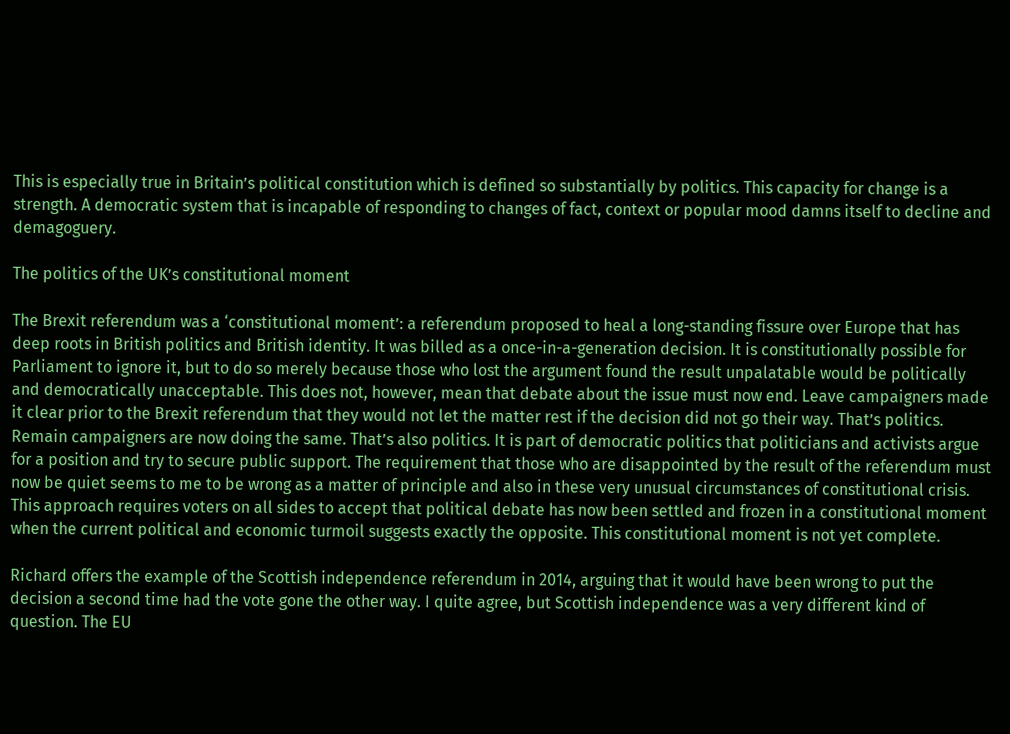This is especially true in Britain’s political constitution which is defined so substantially by politics. This capacity for change is a strength. A democratic system that is incapable of responding to changes of fact, context or popular mood damns itself to decline and demagoguery.

The politics of the UK’s constitutional moment

The Brexit referendum was a ‘constitutional moment’: a referendum proposed to heal a long-standing fissure over Europe that has deep roots in British politics and British identity. It was billed as a once-in-a-generation decision. It is constitutionally possible for Parliament to ignore it, but to do so merely because those who lost the argument found the result unpalatable would be politically and democratically unacceptable. This does not, however, mean that debate about the issue must now end. Leave campaigners made it clear prior to the Brexit referendum that they would not let the matter rest if the decision did not go their way. That’s politics. Remain campaigners are now doing the same. That’s also politics. It is part of democratic politics that politicians and activists argue for a position and try to secure public support. The requirement that those who are disappointed by the result of the referendum must now be quiet seems to me to be wrong as a matter of principle and also in these very unusual circumstances of constitutional crisis. This approach requires voters on all sides to accept that political debate has now been settled and frozen in a constitutional moment when the current political and economic turmoil suggests exactly the opposite. This constitutional moment is not yet complete.

Richard offers the example of the Scottish independence referendum in 2014, arguing that it would have been wrong to put the decision a second time had the vote gone the other way. I quite agree, but Scottish independence was a very different kind of question. The EU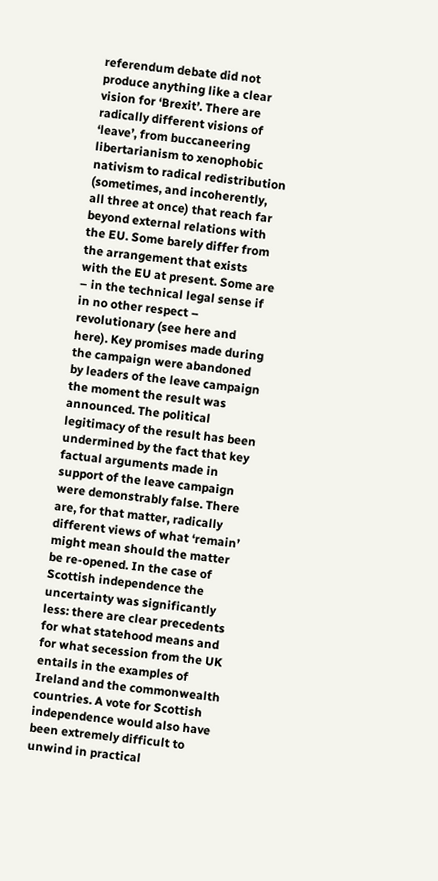referendum debate did not produce anything like a clear vision for ‘Brexit’. There are radically different visions of ‘leave’, from buccaneering libertarianism to xenophobic nativism to radical redistribution (sometimes, and incoherently, all three at once) that reach far beyond external relations with the EU. Some barely differ from the arrangement that exists with the EU at present. Some are – in the technical legal sense if in no other respect – revolutionary (see here and here). Key promises made during the campaign were abandoned by leaders of the leave campaign the moment the result was announced. The political legitimacy of the result has been undermined by the fact that key factual arguments made in support of the leave campaign were demonstrably false. There are, for that matter, radically different views of what ‘remain’ might mean should the matter be re-opened. In the case of Scottish independence the uncertainty was significantly less: there are clear precedents for what statehood means and for what secession from the UK entails in the examples of Ireland and the commonwealth countries. A vote for Scottish independence would also have been extremely difficult to unwind in practical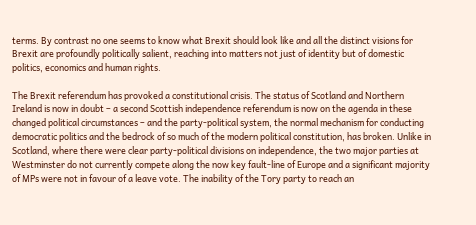terms. By contrast no one seems to know what Brexit should look like and all the distinct visions for Brexit are profoundly politically salient, reaching into matters not just of identity but of domestic politics, economics and human rights.

The Brexit referendum has provoked a constitutional crisis. The status of Scotland and Northern Ireland is now in doubt – a second Scottish independence referendum is now on the agenda in these changed political circumstances – and the party-political system, the normal mechanism for conducting democratic politics and the bedrock of so much of the modern political constitution, has broken. Unlike in Scotland, where there were clear party-political divisions on independence, the two major parties at Westminster do not currently compete along the now key fault-line of Europe and a significant majority of MPs were not in favour of a leave vote. The inability of the Tory party to reach an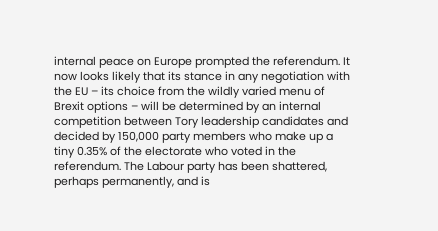internal peace on Europe prompted the referendum. It now looks likely that its stance in any negotiation with the EU – its choice from the wildly varied menu of Brexit options – will be determined by an internal competition between Tory leadership candidates and decided by 150,000 party members who make up a tiny 0.35% of the electorate who voted in the referendum. The Labour party has been shattered, perhaps permanently, and is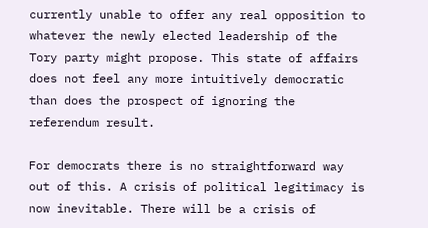currently unable to offer any real opposition to whatever the newly elected leadership of the Tory party might propose. This state of affairs does not feel any more intuitively democratic than does the prospect of ignoring the referendum result.

For democrats there is no straightforward way out of this. A crisis of political legitimacy is now inevitable. There will be a crisis of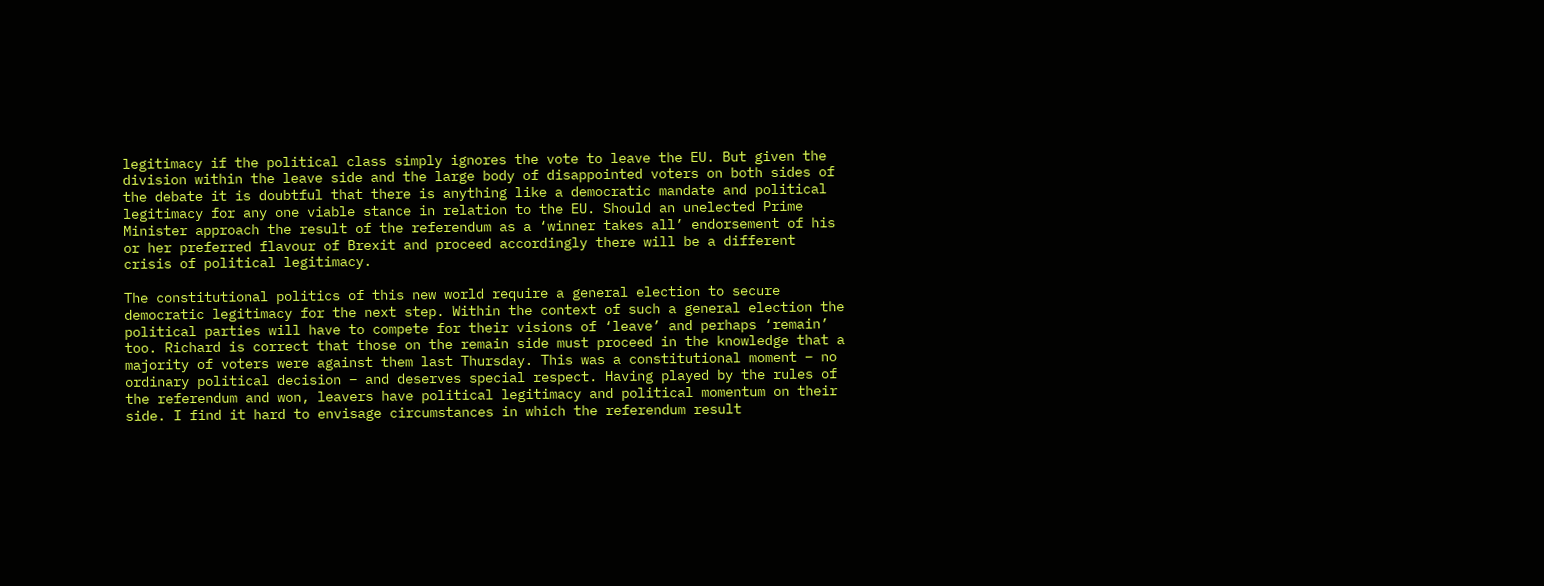legitimacy if the political class simply ignores the vote to leave the EU. But given the division within the leave side and the large body of disappointed voters on both sides of the debate it is doubtful that there is anything like a democratic mandate and political legitimacy for any one viable stance in relation to the EU. Should an unelected Prime Minister approach the result of the referendum as a ‘winner takes all’ endorsement of his or her preferred flavour of Brexit and proceed accordingly there will be a different crisis of political legitimacy.

The constitutional politics of this new world require a general election to secure democratic legitimacy for the next step. Within the context of such a general election the political parties will have to compete for their visions of ‘leave’ and perhaps ‘remain’ too. Richard is correct that those on the remain side must proceed in the knowledge that a majority of voters were against them last Thursday. This was a constitutional moment – no ordinary political decision – and deserves special respect. Having played by the rules of the referendum and won, leavers have political legitimacy and political momentum on their side. I find it hard to envisage circumstances in which the referendum result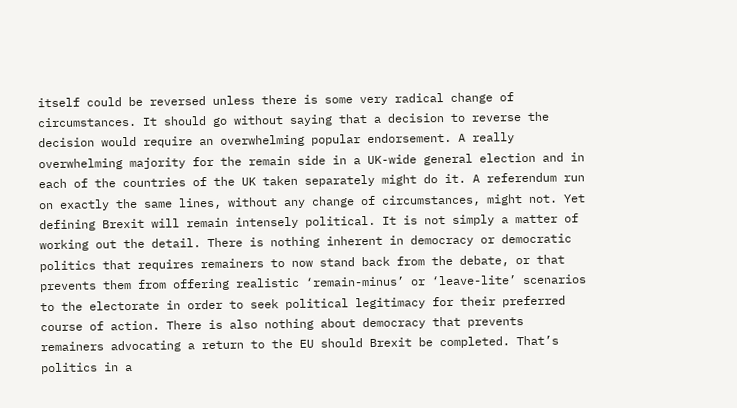itself could be reversed unless there is some very radical change of circumstances. It should go without saying that a decision to reverse the decision would require an overwhelming popular endorsement. A really overwhelming majority for the remain side in a UK-wide general election and in each of the countries of the UK taken separately might do it. A referendum run on exactly the same lines, without any change of circumstances, might not. Yet defining Brexit will remain intensely political. It is not simply a matter of working out the detail. There is nothing inherent in democracy or democratic politics that requires remainers to now stand back from the debate, or that prevents them from offering realistic ‘remain-minus’ or ‘leave-lite’ scenarios to the electorate in order to seek political legitimacy for their preferred course of action. There is also nothing about democracy that prevents remainers advocating a return to the EU should Brexit be completed. That’s politics in a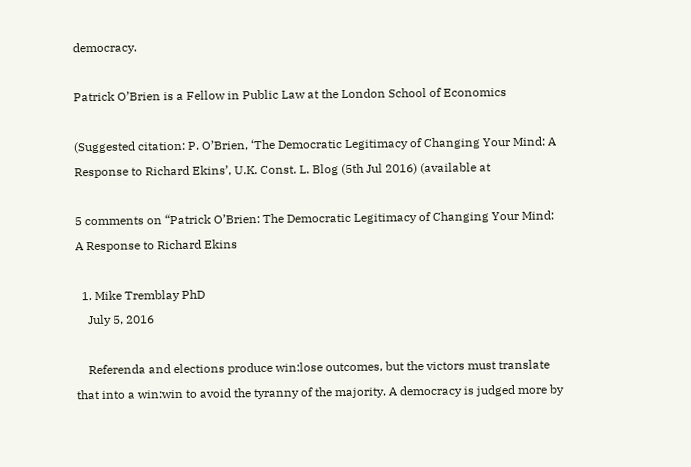democracy.

Patrick O’Brien is a Fellow in Public Law at the London School of Economics

(Suggested citation: P. O’Brien, ‘The Democratic Legitimacy of Changing Your Mind: A Response to Richard Ekins’, U.K. Const. L. Blog (5th Jul 2016) (available at

5 comments on “Patrick O’Brien: The Democratic Legitimacy of Changing Your Mind: A Response to Richard Ekins

  1. Mike Tremblay PhD
    July 5, 2016

    Referenda and elections produce win:lose outcomes, but the victors must translate that into a win:win to avoid the tyranny of the majority. A democracy is judged more by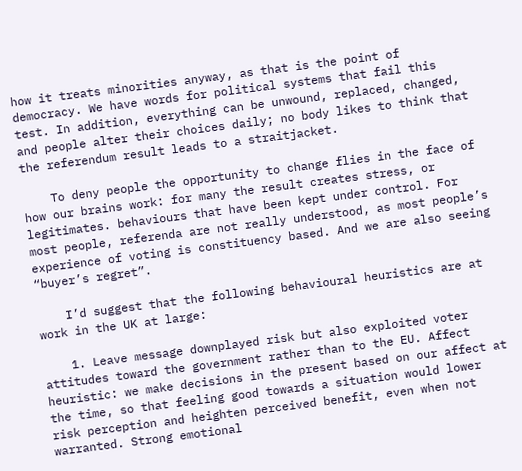how it treats minorities anyway, as that is the point of democracy. We have words for political systems that fail this test. In addition, everything can be unwound, replaced, changed, and people alter their choices daily; no body likes to think that the referendum result leads to a straitjacket.

    To deny people the opportunity to change flies in the face of how our brains work: for many the result creates stress, or legitimates. behaviours that have been kept under control. For most people, referenda are not really understood, as most people’s experience of voting is constituency based. And we are also seeing “buyer’s regret”.

    I’d suggest that the following behavioural heuristics are at work in the UK at large:

    1. Leave message downplayed risk but also exploited voter attitudes toward the government rather than to the EU. Affect heuristic: we make decisions in the present based on our affect at the time, so that feeling good towards a situation would lower risk perception and heighten perceived benefit, even when not warranted. Strong emotional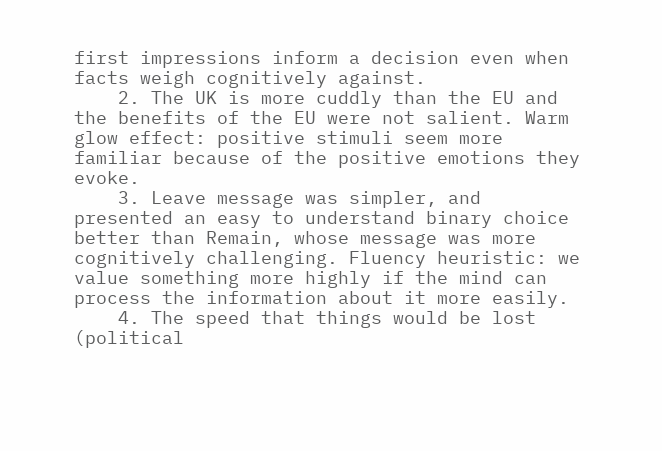first impressions inform a decision even when facts weigh cognitively against.
    2. The UK is more cuddly than the EU and the benefits of the EU were not salient. Warm glow effect: positive stimuli seem more familiar because of the positive emotions they evoke.
    3. Leave message was simpler, and presented an easy to understand binary choice better than Remain, whose message was more cognitively challenging. Fluency heuristic: we value something more highly if the mind can process the information about it more easily.
    4. The speed that things would be lost (political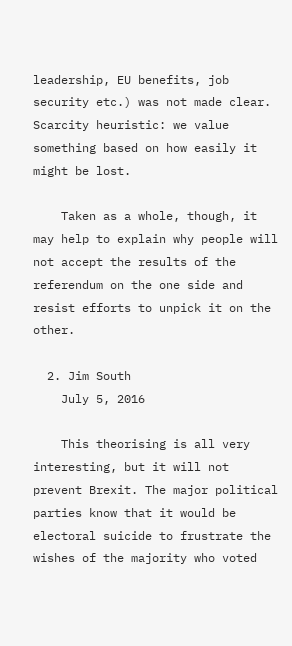leadership, EU benefits, job security etc.) was not made clear. Scarcity heuristic: we value something based on how easily it might be lost.

    Taken as a whole, though, it may help to explain why people will not accept the results of the referendum on the one side and resist efforts to unpick it on the other.

  2. Jim South
    July 5, 2016

    This theorising is all very interesting, but it will not prevent Brexit. The major political parties know that it would be electoral suicide to frustrate the wishes of the majority who voted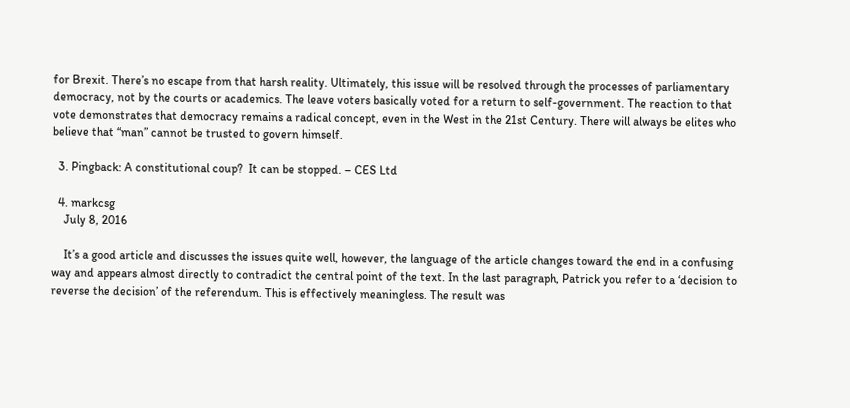for Brexit. There’s no escape from that harsh reality. Ultimately, this issue will be resolved through the processes of parliamentary democracy, not by the courts or academics. The leave voters basically voted for a return to self-government. The reaction to that vote demonstrates that democracy remains a radical concept, even in the West in the 21st Century. There will always be elites who believe that “man” cannot be trusted to govern himself.

  3. Pingback: A constitutional coup?  It can be stopped. – CES Ltd

  4. markcsg
    July 8, 2016

    It’s a good article and discusses the issues quite well, however, the language of the article changes toward the end in a confusing way and appears almost directly to contradict the central point of the text. In the last paragraph, Patrick you refer to a ‘decision to reverse the decision’ of the referendum. This is effectively meaningless. The result was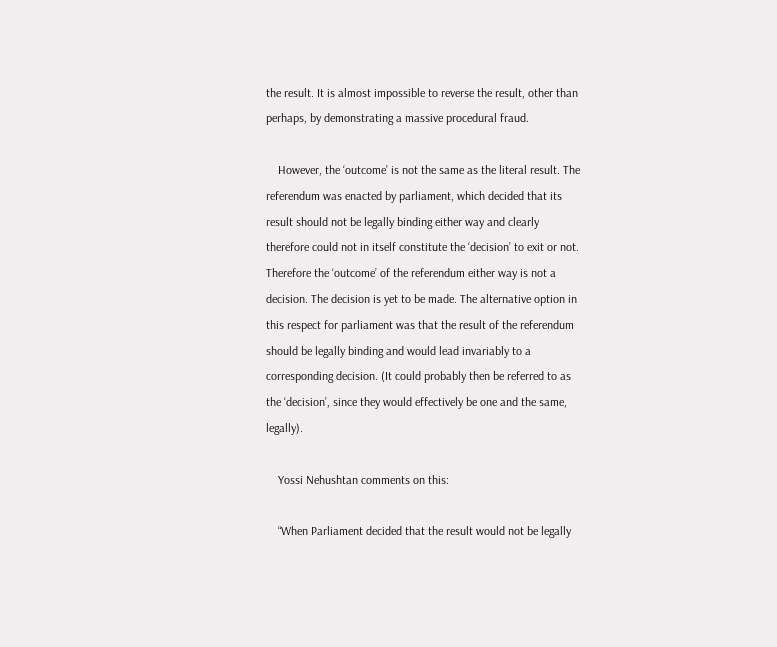the result. It is almost impossible to reverse the result, other than perhaps, by demonstrating a massive procedural fraud.

    However, the ‘outcome’ is not the same as the literal result. The referendum was enacted by parliament, which decided that its result should not be legally binding either way and clearly therefore could not in itself constitute the ‘decision’ to exit or not. Therefore the ‘outcome’ of the referendum either way is not a decision. The decision is yet to be made. The alternative option in this respect for parliament was that the result of the referendum should be legally binding and would lead invariably to a corresponding decision. (It could probably then be referred to as the ‘decision’, since they would effectively be one and the same, legally).

    Yossi Nehushtan comments on this:

    “When Parliament decided that the result would not be legally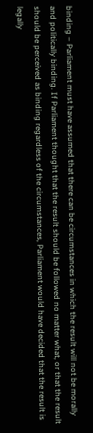binding – Parliament must have assumed that there can be circumstances in which the result will not be morally and politically binding. If Parliament thought that the result should be followed no matter what, or that the result should be perceived as binding regardless of the circumstances, Parliament would have decided that the result is legally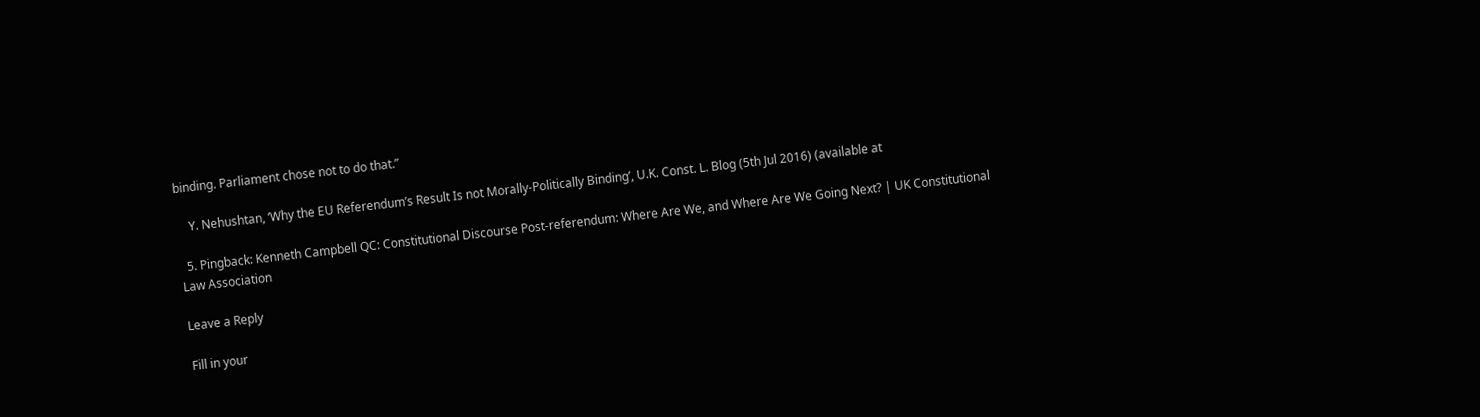binding. Parliament chose not to do that.”

    Y. Nehushtan, ‘Why the EU Referendum’s Result Is not Morally-Politically Binding’, U.K. Const. L. Blog (5th Jul 2016) (available at

  5. Pingback: Kenneth Campbell QC: Constitutional Discourse Post-referendum: Where Are We, and Where Are We Going Next? | UK Constitutional Law Association

Leave a Reply

Fill in your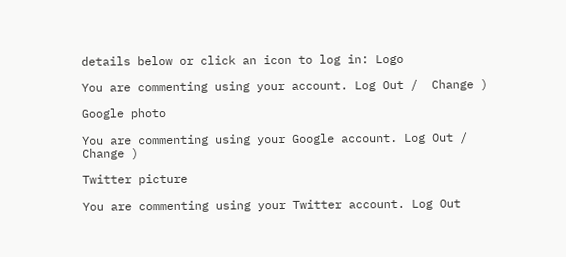details below or click an icon to log in: Logo

You are commenting using your account. Log Out /  Change )

Google photo

You are commenting using your Google account. Log Out /  Change )

Twitter picture

You are commenting using your Twitter account. Log Out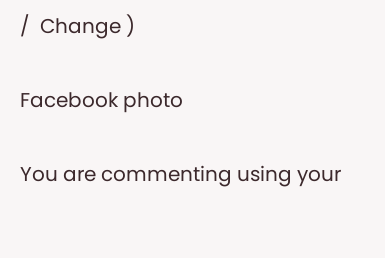/  Change )

Facebook photo

You are commenting using your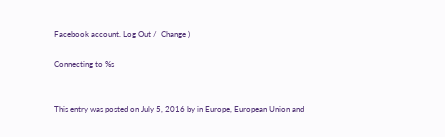Facebook account. Log Out /  Change )

Connecting to %s


This entry was posted on July 5, 2016 by in Europe, European Union and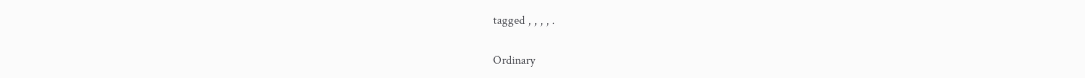tagged , , , , .

Ordinary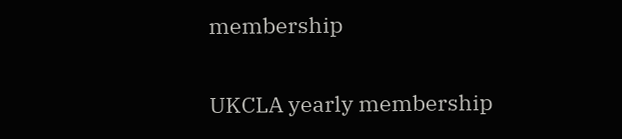membership

UKCLA yearly membership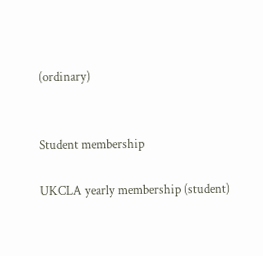(ordinary)


Student membership

UKCLA yearly membership (student)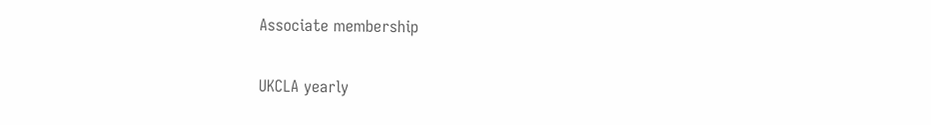Associate membership

UKCLA yearly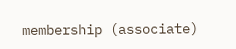membership (associate)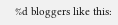%d bloggers like this: